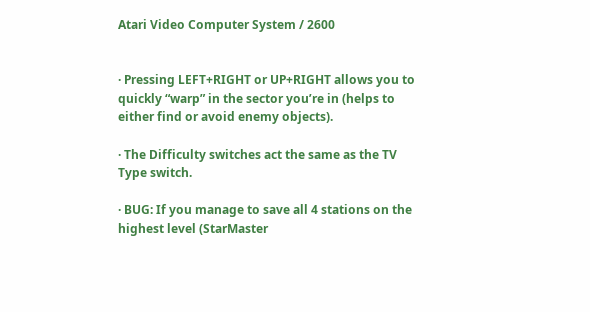Atari Video Computer System / 2600


· Pressing LEFT+RIGHT or UP+RIGHT allows you to quickly “warp” in the sector you’re in (helps to either find or avoid enemy objects).

· The Difficulty switches act the same as the TV Type switch.

· BUG: If you manage to save all 4 stations on the highest level (StarMaster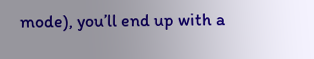mode), you’ll end up with a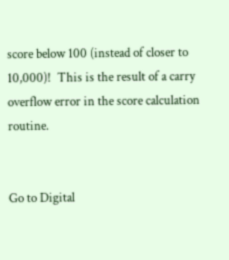score below 100 (instead of closer to 10,000)!  This is the result of a carry overflow error in the score calculation routine.


Go to Digital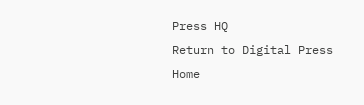Press HQ
Return to Digital Press Home